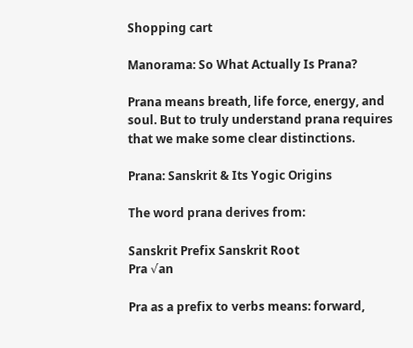Shopping cart

Manorama: So What Actually Is Prana?

Prana means breath, life force, energy, and soul. But to truly understand prana requires that we make some clear distinctions.

Prana: Sanskrit & Its Yogic Origins

The word prana derives from:

Sanskrit Prefix Sanskrit Root
Pra √an

Pra as a prefix to verbs means: forward,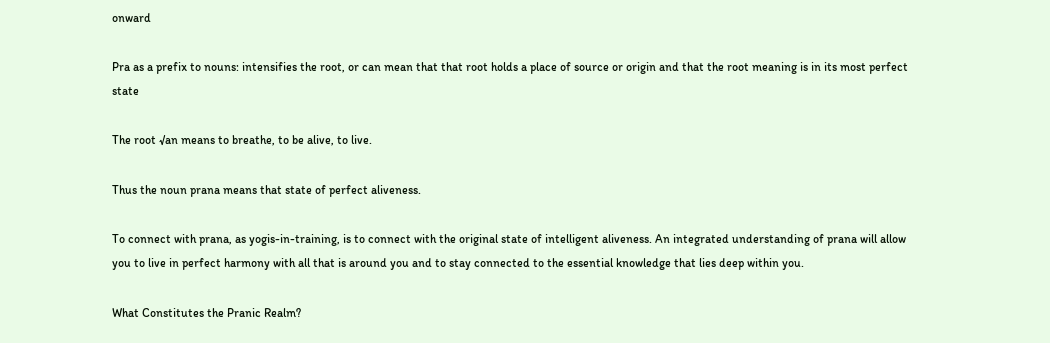onward

Pra as a prefix to nouns: intensifies the root, or can mean that that root holds a place of source or origin and that the root meaning is in its most perfect state

The root √an means to breathe, to be alive, to live.

Thus the noun prana means that state of perfect aliveness.

To connect with prana, as yogis-in-training, is to connect with the original state of intelligent aliveness. An integrated understanding of prana will allow you to live in perfect harmony with all that is around you and to stay connected to the essential knowledge that lies deep within you.

What Constitutes the Pranic Realm?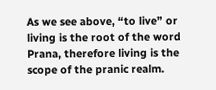As we see above, “to live” or living is the root of the word Prana, therefore living is the scope of the pranic realm.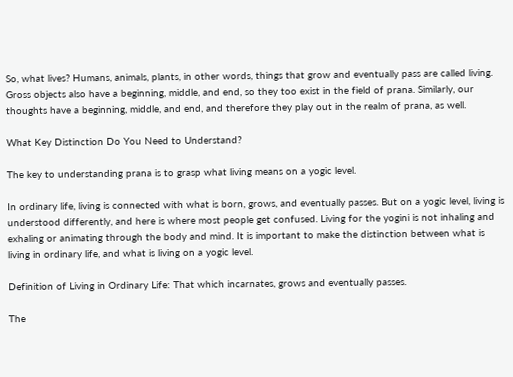So, what lives? Humans, animals, plants, in other words, things that grow and eventually pass are called living. Gross objects also have a beginning, middle, and end, so they too exist in the field of prana. Similarly, our thoughts have a beginning, middle, and end, and therefore they play out in the realm of prana, as well.

What Key Distinction Do You Need to Understand?

The key to understanding prana is to grasp what living means on a yogic level.

In ordinary life, living is connected with what is born, grows, and eventually passes. But on a yogic level, living is understood differently, and here is where most people get confused. Living for the yogini is not inhaling and exhaling or animating through the body and mind. It is important to make the distinction between what is living in ordinary life, and what is living on a yogic level.

Definition of Living in Ordinary Life: That which incarnates, grows and eventually passes.

The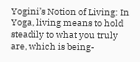Yogini’s Notion of Living: In Yoga, living means to hold steadily to what you truly are, which is being-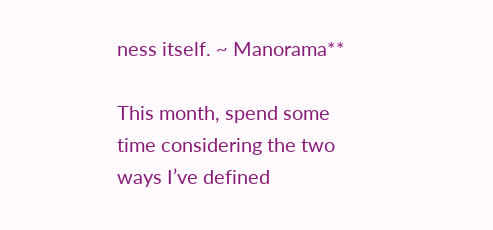ness itself. ~ Manorama**

This month, spend some time considering the two ways I’ve defined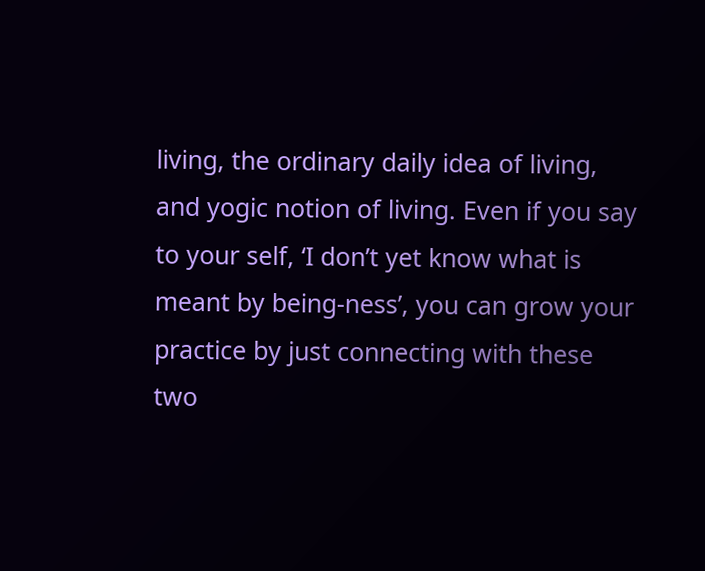living, the ordinary daily idea of living, and yogic notion of living. Even if you say to your self, ‘I don’t yet know what is meant by being-ness’, you can grow your practice by just connecting with these two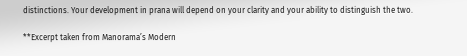distinctions. Your development in prana will depend on your clarity and your ability to distinguish the two.

**Excerpt taken from Manorama’s Modern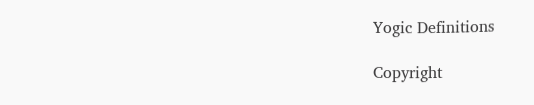Yogic Definitions

Copyright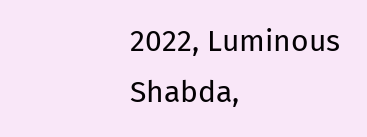2022, Luminous Shabda,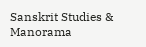Sanskrit Studies & Manorama